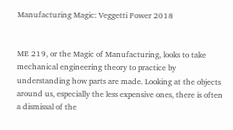Manufacturing Magic: Veggetti Power 2018


ME 219, or the Magic of Manufacturing, looks to take mechanical engineering theory to practice by understanding how parts are made. Looking at the objects around us, especially the less expensive ones, there is often a dismissal of the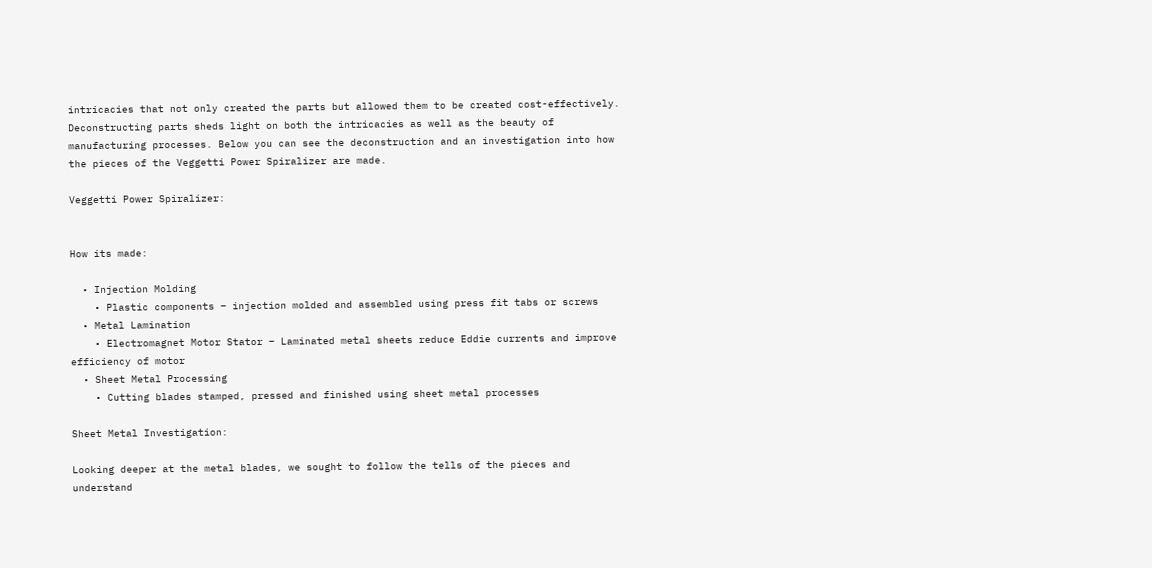intricacies that not only created the parts but allowed them to be created cost-effectively. Deconstructing parts sheds light on both the intricacies as well as the beauty of manufacturing processes. Below you can see the deconstruction and an investigation into how the pieces of the Veggetti Power Spiralizer are made.

Veggetti Power Spiralizer:


How its made:

  • Injection Molding
    • Plastic components – injection molded and assembled using press fit tabs or screws
  • Metal Lamination
    • Electromagnet Motor Stator – Laminated metal sheets reduce Eddie currents and improve efficiency of motor
  • Sheet Metal Processing
    • Cutting blades stamped, pressed and finished using sheet metal processes

Sheet Metal Investigation:

Looking deeper at the metal blades, we sought to follow the tells of the pieces and understand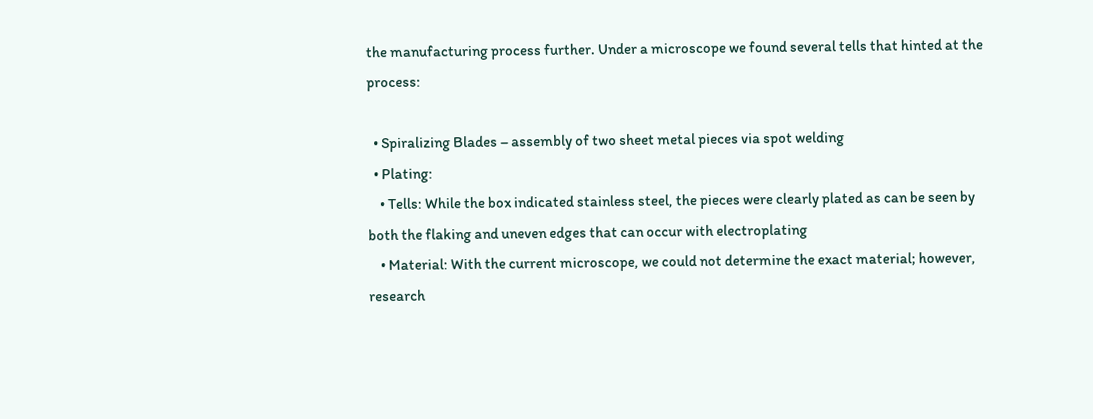the manufacturing process further. Under a microscope we found several tells that hinted at the process:

  • Spiralizing Blades – assembly of two sheet metal pieces via spot welding
  • Plating:
    • Tells: While the box indicated stainless steel, the pieces were clearly plated as can be seen by both the flaking and uneven edges that can occur with electroplating
    • Material: With the current microscope, we could not determine the exact material; however, research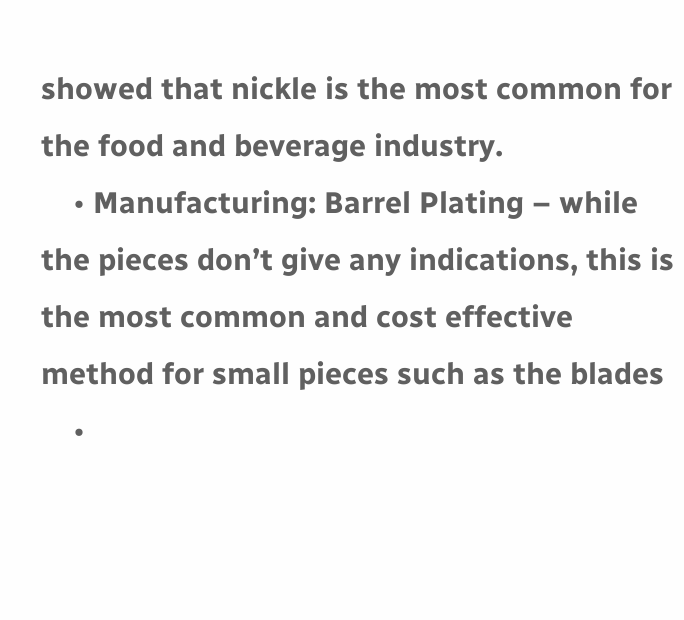showed that nickle is the most common for the food and beverage industry.
    • Manufacturing: Barrel Plating – while the pieces don’t give any indications, this is the most common and cost effective method for small pieces such as the blades
    •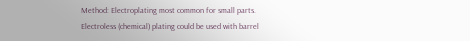Method: Electroplating most common for small parts. Electroless (chemical) plating could be used with barrel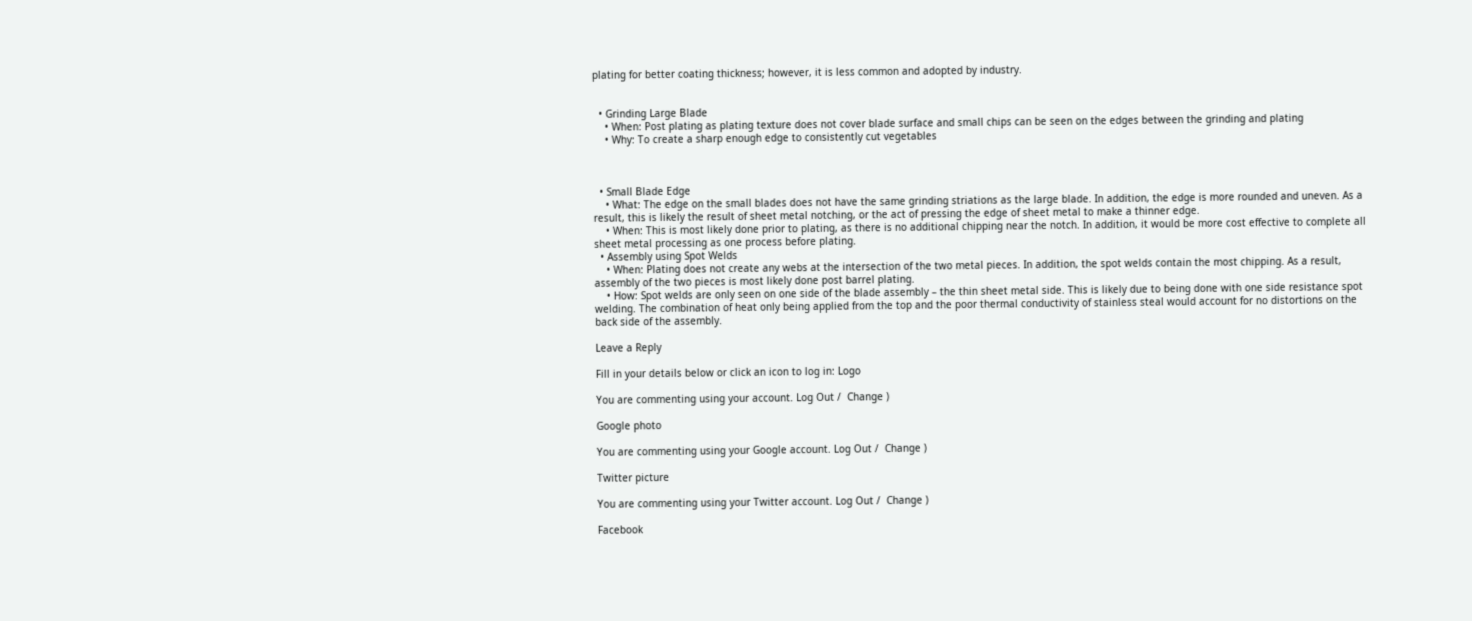plating for better coating thickness; however, it is less common and adopted by industry.


  • Grinding Large Blade
    • When: Post plating as plating texture does not cover blade surface and small chips can be seen on the edges between the grinding and plating
    • Why: To create a sharp enough edge to consistently cut vegetables



  • Small Blade Edge
    • What: The edge on the small blades does not have the same grinding striations as the large blade. In addition, the edge is more rounded and uneven. As a result, this is likely the result of sheet metal notching, or the act of pressing the edge of sheet metal to make a thinner edge.
    • When: This is most likely done prior to plating, as there is no additional chipping near the notch. In addition, it would be more cost effective to complete all sheet metal processing as one process before plating.
  • Assembly using Spot Welds
    • When: Plating does not create any webs at the intersection of the two metal pieces. In addition, the spot welds contain the most chipping. As a result, assembly of the two pieces is most likely done post barrel plating.
    • How: Spot welds are only seen on one side of the blade assembly – the thin sheet metal side. This is likely due to being done with one side resistance spot welding. The combination of heat only being applied from the top and the poor thermal conductivity of stainless steal would account for no distortions on the back side of the assembly.

Leave a Reply

Fill in your details below or click an icon to log in: Logo

You are commenting using your account. Log Out /  Change )

Google photo

You are commenting using your Google account. Log Out /  Change )

Twitter picture

You are commenting using your Twitter account. Log Out /  Change )

Facebook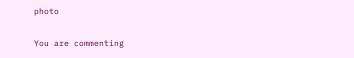photo

You are commenting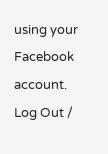using your Facebook account. Log Out /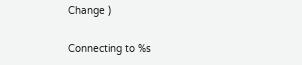Change )

Connecting to %s